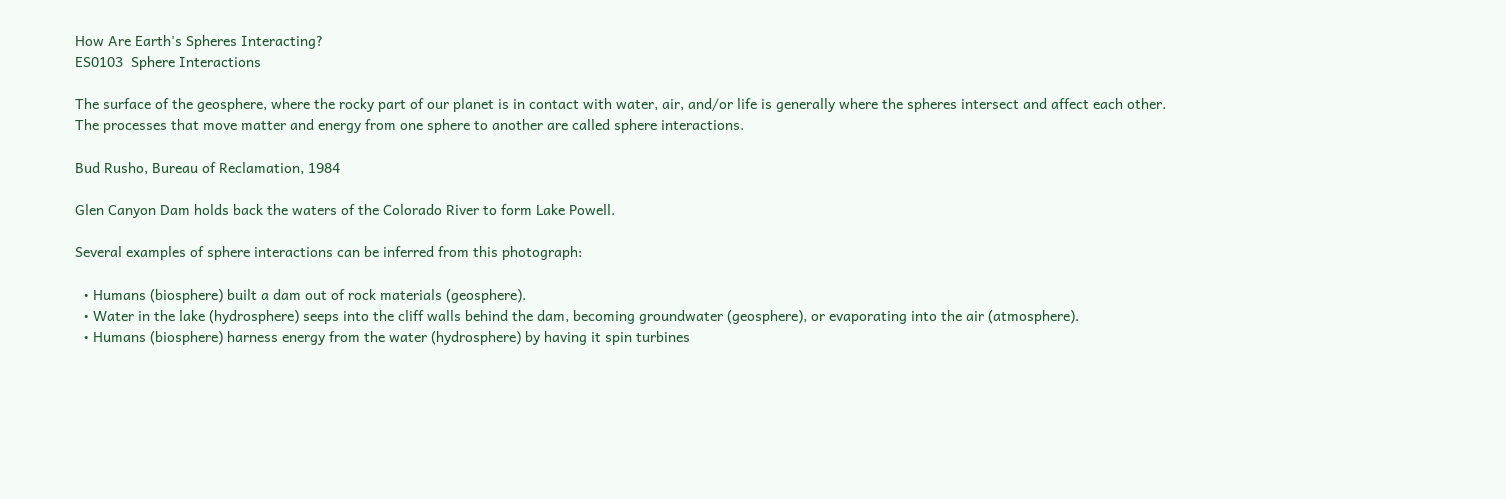How Are Earth's Spheres Interacting?
ES0103  Sphere Interactions

The surface of the geosphere, where the rocky part of our planet is in contact with water, air, and/or life is generally where the spheres intersect and affect each other. The processes that move matter and energy from one sphere to another are called sphere interactions.

Bud Rusho, Bureau of Reclamation, 1984

Glen Canyon Dam holds back the waters of the Colorado River to form Lake Powell.

Several examples of sphere interactions can be inferred from this photograph:

  • Humans (biosphere) built a dam out of rock materials (geosphere).
  • Water in the lake (hydrosphere) seeps into the cliff walls behind the dam, becoming groundwater (geosphere), or evaporating into the air (atmosphere).
  • Humans (biosphere) harness energy from the water (hydrosphere) by having it spin turbines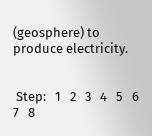(geosphere) to produce electricity.


 Step:   1   2   3   4   5   6   7   8